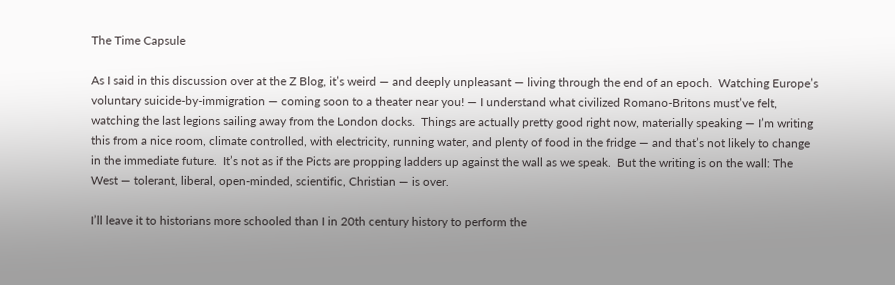The Time Capsule

As I said in this discussion over at the Z Blog, it’s weird — and deeply unpleasant — living through the end of an epoch.  Watching Europe’s voluntary suicide-by-immigration — coming soon to a theater near you! — I understand what civilized Romano-Britons must’ve felt, watching the last legions sailing away from the London docks.  Things are actually pretty good right now, materially speaking — I’m writing this from a nice room, climate controlled, with electricity, running water, and plenty of food in the fridge — and that’s not likely to change in the immediate future.  It’s not as if the Picts are propping ladders up against the wall as we speak.  But the writing is on the wall: The West — tolerant, liberal, open-minded, scientific, Christian — is over.

I’ll leave it to historians more schooled than I in 20th century history to perform the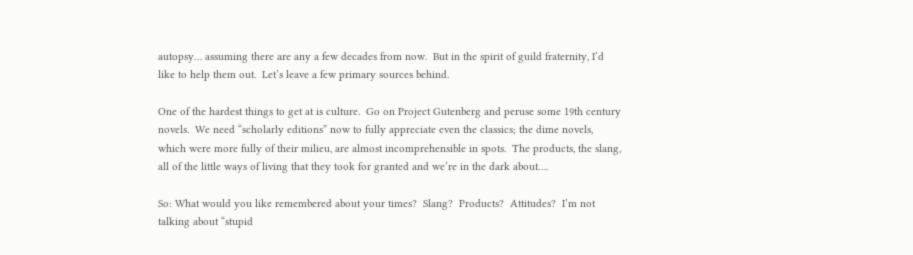autopsy… assuming there are any a few decades from now.  But in the spirit of guild fraternity, I’d like to help them out.  Let’s leave a few primary sources behind.

One of the hardest things to get at is culture.  Go on Project Gutenberg and peruse some 19th century novels.  We need “scholarly editions” now to fully appreciate even the classics; the dime novels, which were more fully of their milieu, are almost incomprehensible in spots.  The products, the slang, all of the little ways of living that they took for granted and we’re in the dark about….

So: What would you like remembered about your times?  Slang?  Products?  Attitudes?  I’m not talking about “stupid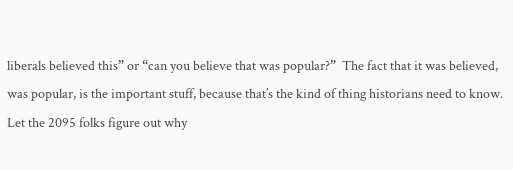liberals believed this” or “can you believe that was popular?”  The fact that it was believed, was popular, is the important stuff, because that’s the kind of thing historians need to know.  Let the 2095 folks figure out why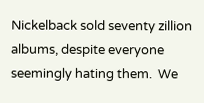Nickelback sold seventy zillion albums, despite everyone seemingly hating them.  We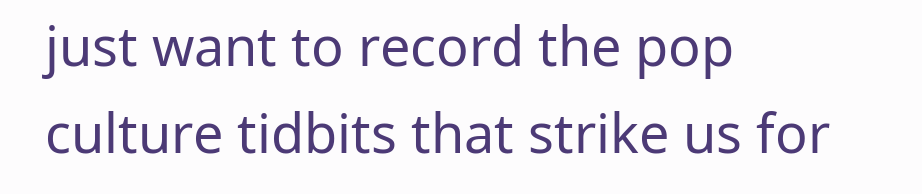just want to record the pop culture tidbits that strike us for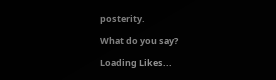posterity.

What do you say?

Loading Likes...